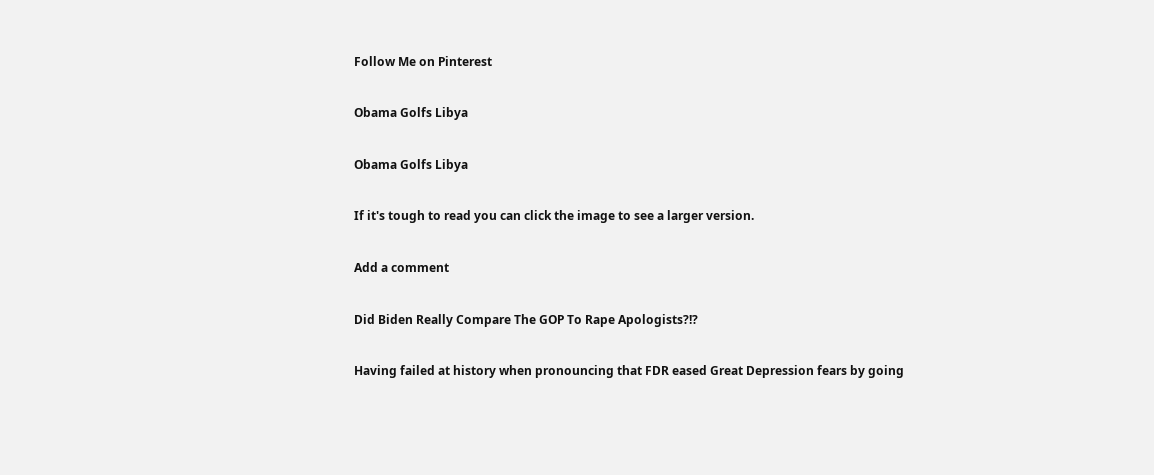Follow Me on Pinterest

Obama Golfs Libya

Obama Golfs Libya

If it's tough to read you can click the image to see a larger version.

Add a comment

Did Biden Really Compare The GOP To Rape Apologists?!?

Having failed at history when pronouncing that FDR eased Great Depression fears by going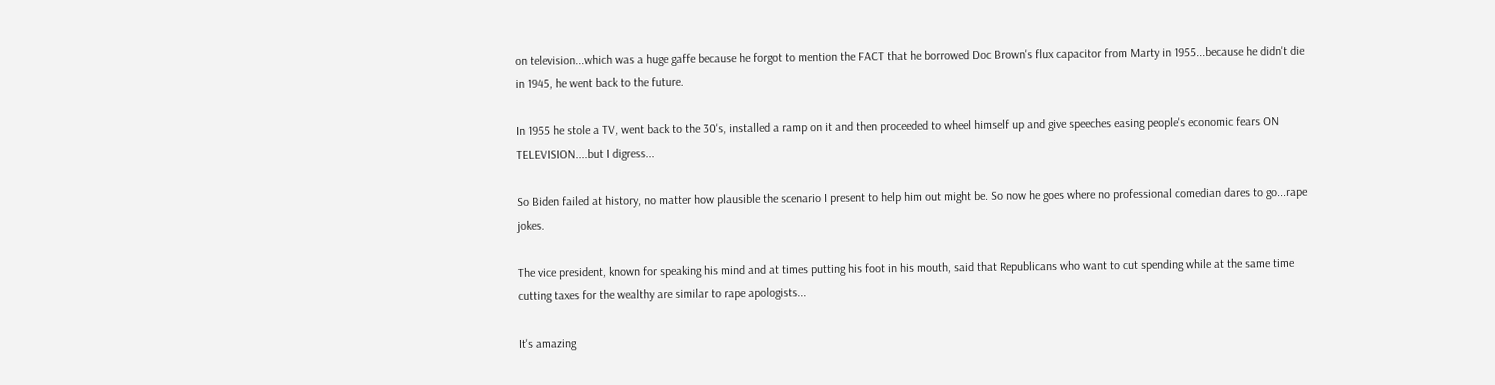on television...which was a huge gaffe because he forgot to mention the FACT that he borrowed Doc Brown's flux capacitor from Marty in 1955...because he didn't die in 1945, he went back to the future.

In 1955 he stole a TV, went back to the 30's, installed a ramp on it and then proceeded to wheel himself up and give speeches easing people's economic fears ON TELEVISION....but I digress...

So Biden failed at history, no matter how plausible the scenario I present to help him out might be. So now he goes where no professional comedian dares to go...rape jokes.

The vice president, known for speaking his mind and at times putting his foot in his mouth, said that Republicans who want to cut spending while at the same time cutting taxes for the wealthy are similar to rape apologists...

It's amazing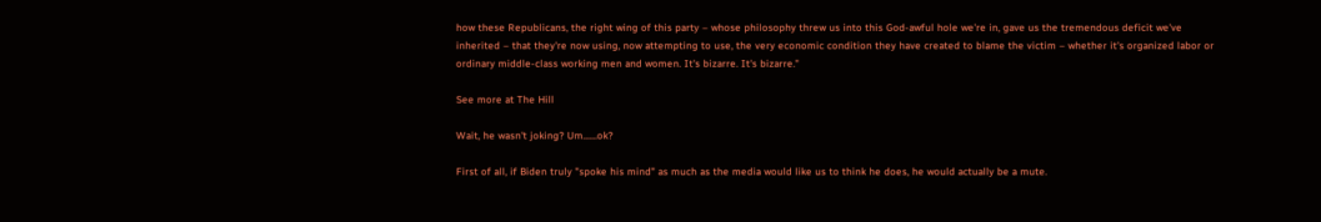how these Republicans, the right wing of this party – whose philosophy threw us into this God-awful hole we're in, gave us the tremendous deficit we've inherited – that they're now using, now attempting to use, the very economic condition they have created to blame the victim – whether it's organized labor or ordinary middle-class working men and women. It's bizarre. It's bizarre."

See more at The Hill

Wait, he wasn't joking? Um.......ok?

First of all, if Biden truly "spoke his mind" as much as the media would like us to think he does, he would actually be a mute.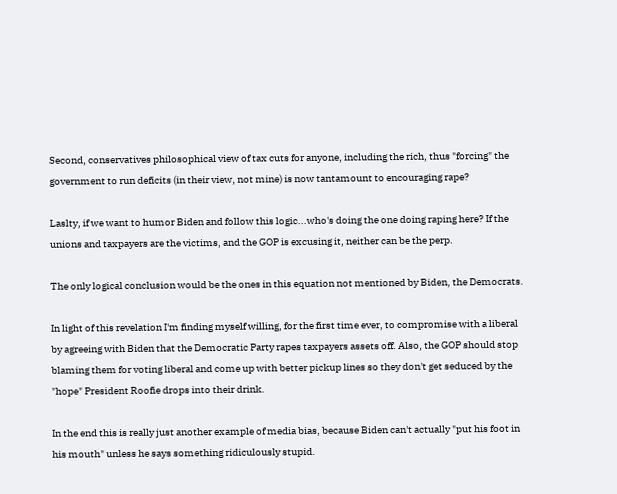Second, conservatives philosophical view of tax cuts for anyone, including the rich, thus "forcing" the government to run deficits (in their view, not mine) is now tantamount to encouraging rape?

Laslty, if we want to humor Biden and follow this logic...who's doing the one doing raping here? If the unions and taxpayers are the victims, and the GOP is excusing it, neither can be the perp.

The only logical conclusion would be the ones in this equation not mentioned by Biden, the Democrats.

In light of this revelation I'm finding myself willing, for the first time ever, to compromise with a liberal by agreeing with Biden that the Democratic Party rapes taxpayers assets off. Also, the GOP should stop blaming them for voting liberal and come up with better pickup lines so they don't get seduced by the "hope" President Roofie drops into their drink.

In the end this is really just another example of media bias, because Biden can't actually "put his foot in his mouth" unless he says something ridiculously stupid.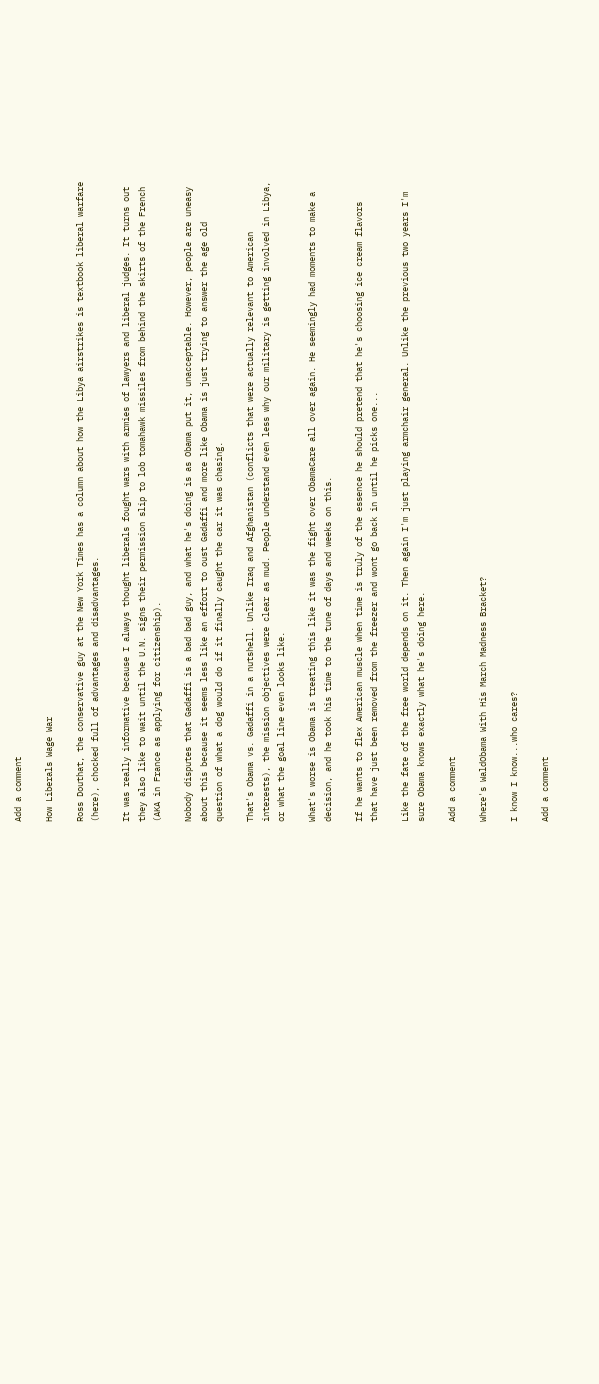Add a comment

How Liberals Wage War

Ross Douthat, the conservative guy at the New York Times has a column about how the Libya airstrikes is textbook liberal warfare (here), chocked full of advantages and disadvantages.

It was really informative because I always thought liberals fought wars with armies of lawyers and liberal judges. It turns out they also like to wait until the U.N. signs their permission slip to lob tomahawk missiles from behind the skirts of the French (AKA in France as applying for citizenship).

Nobody disputes that Gadaffi is a bad bad guy, and what he's doing is as Obama put it, unacceptable. However, people are uneasy about this because it seems less like an effort to oust Gadaffi and more like Obama is just trying to answer the age old question of what a dog would do if it finally caught the car it was chasing.

That's Obama vs. Gadaffi in a nutshell. Unlike Iraq and Afghanistan (conflicts that were actually relevant to American interests), the mission objectives were clear as mud. People understand even less why our military is getting involved in Libya, or what the goal line even looks like.

What's worse is Obama is treating this like it was the fight over ObamaCare all over again. He seemingly had moments to make a decision, and he took his time to the tune of days and weeks on this.

If he wants to flex American muscle when time is truly of the essence he should pretend that he's choosing ice cream flavors that have just been removed from the freezer and wont go back in until he picks one...

Like the fate of the free world depends on it. Then again I'm just playing armchair general. Unlike the previous two years I'm sure Obama knows exactly what he's doing here.

Add a comment

Where's WaldObama With His March Madness Bracket?

I know I know...who cares?

Add a comment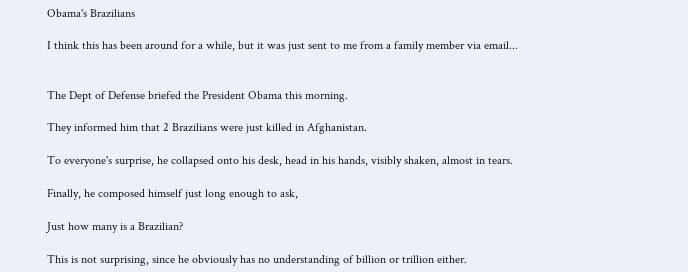Obama's Brazilians

I think this has been around for a while, but it was just sent to me from a family member via email...


The Dept of Defense briefed the President Obama this morning.

They informed him that 2 Brazilians were just killed in Afghanistan.

To everyone's surprise, he collapsed onto his desk, head in his hands, visibly shaken, almost in tears.

Finally, he composed himself just long enough to ask,

Just how many is a Brazilian?

This is not surprising, since he obviously has no understanding of billion or trillion either.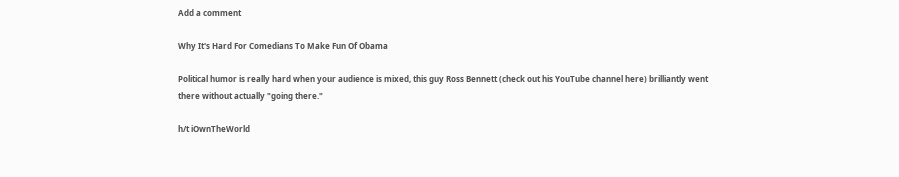Add a comment

Why It's Hard For Comedians To Make Fun Of Obama

Political humor is really hard when your audience is mixed, this guy Ross Bennett (check out his YouTube channel here) brilliantly went there without actually "going there."

h/t iOwnTheWorld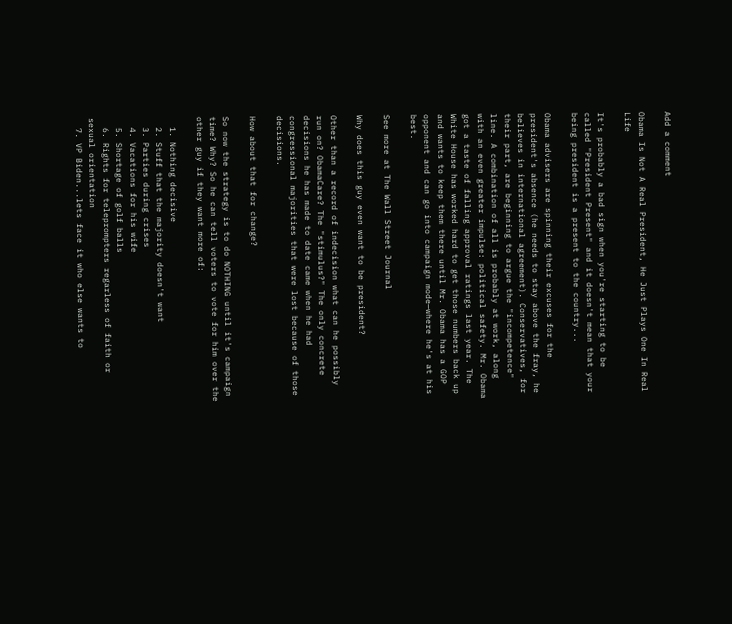Add a comment

Obama Is Not A Real President, He Just Plays One In Real Life

It's probably a bad sign when you're starting to be called "President Present" and it doesn't mean that your being president is a present to the country...

Obama advisers are spinning their excuses for the president's absence (he needs to stay above the fray, he believes in international agreement). Conservatives, for their part, are beginning to argue the "incompetence" line. A combination of all is probably at work, along with an even greater impulse: political safety. Mr. Obama got a taste of falling approval ratings last year. The White House has worked hard to get those numbers back up and wants to keep them there until Mr. Obama has a GOP opponent and can go into campaign mode—where he's at his best.

See more at The Wall Street Journal

Why does this guy even want to be president?

Other than a record of indecision what can he possibly run on? ObamaCare? The "stimulus?" The only concrete decisions he has made to date came when he had congressional majorities that were lost because of those decisions.

How about that for change?

So now the strategy is to do NOTHING until it's campaign time? Why? So he can tell voters to vote for him over the other guy if they want more of:

  1. Nothing decisive
  2. Stuff that the majority doesn't want
  3. Parties during crises
  4. Vacations for his wife
  5. Shortage of golf balls
  6. Rights for teleprompters regarless of faith or sexual orientation
  7. VP Biden...lets face it who else wants to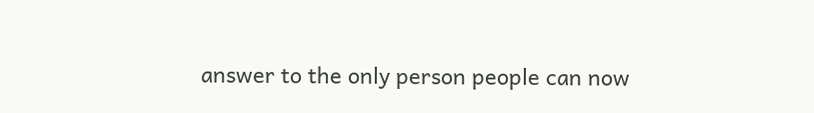answer to the only person people can now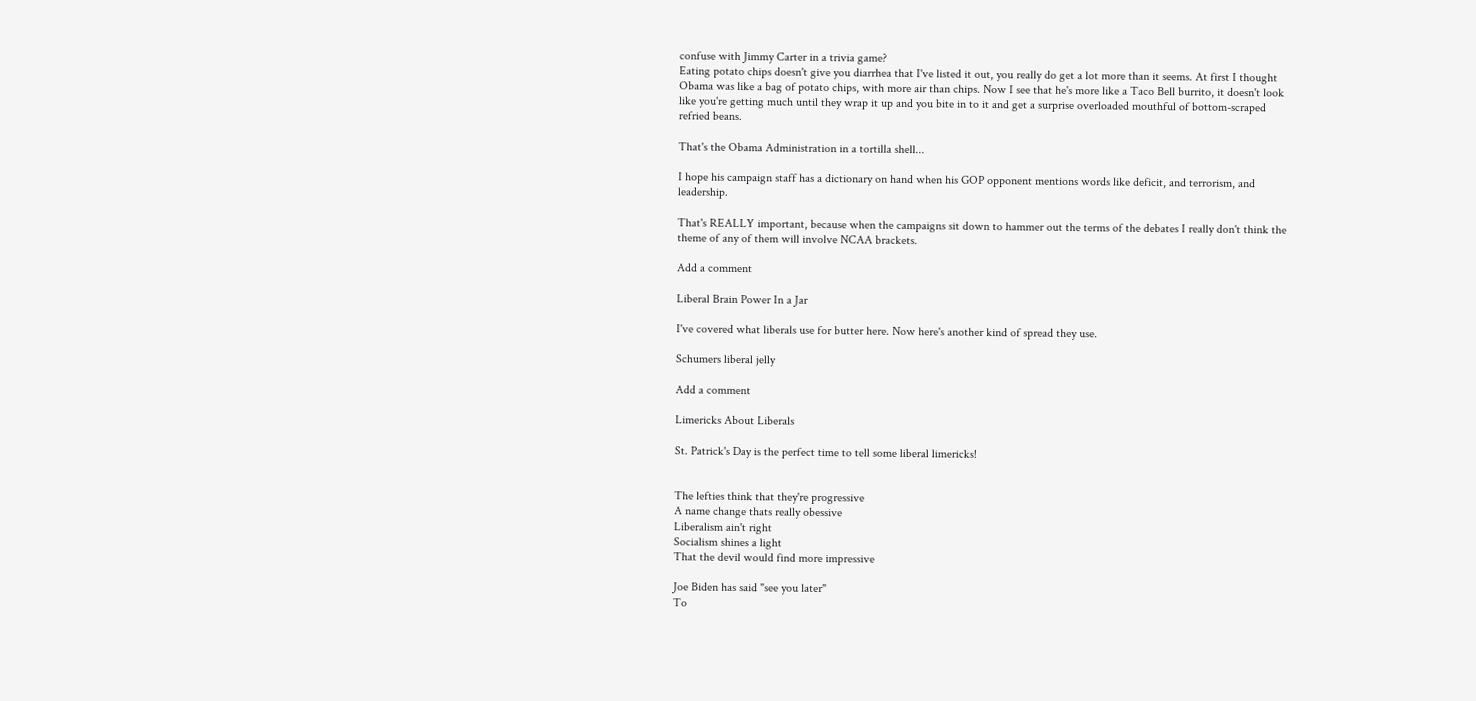confuse with Jimmy Carter in a trivia game?
Eating potato chips doesn't give you diarrhea that I've listed it out, you really do get a lot more than it seems. At first I thought Obama was like a bag of potato chips, with more air than chips. Now I see that he's more like a Taco Bell burrito, it doesn't look like you're getting much until they wrap it up and you bite in to it and get a surprise overloaded mouthful of bottom-scraped refried beans.

That's the Obama Administration in a tortilla shell...

I hope his campaign staff has a dictionary on hand when his GOP opponent mentions words like deficit, and terrorism, and leadership.

That's REALLY important, because when the campaigns sit down to hammer out the terms of the debates I really don't think the theme of any of them will involve NCAA brackets.

Add a comment

Liberal Brain Power In a Jar

I've covered what liberals use for butter here. Now here's another kind of spread they use.

Schumers liberal jelly

Add a comment

Limericks About Liberals

St. Patrick's Day is the perfect time to tell some liberal limericks!


The lefties think that they're progressive
A name change thats really obessive
Liberalism ain't right
Socialism shines a light
That the devil would find more impressive

Joe Biden has said "see you later"
To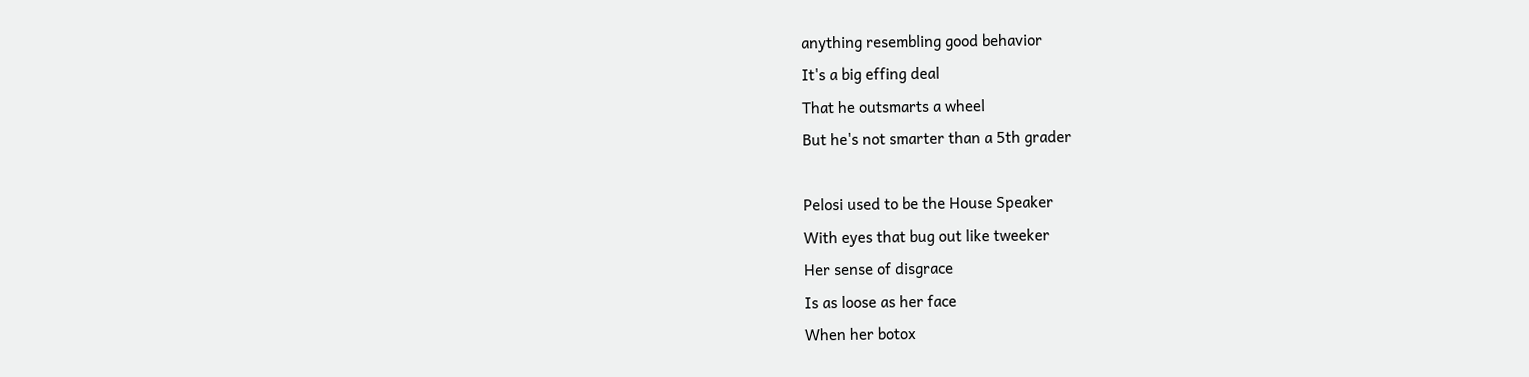anything resembling good behavior
It's a big effing deal
That he outsmarts a wheel
But he's not smarter than a 5th grader

Pelosi used to be the House Speaker
With eyes that bug out like tweeker
Her sense of disgrace
Is as loose as her face
When her botox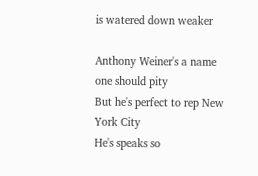is watered down weaker

Anthony Weiner's a name one should pity
But he's perfect to rep New York City
He's speaks so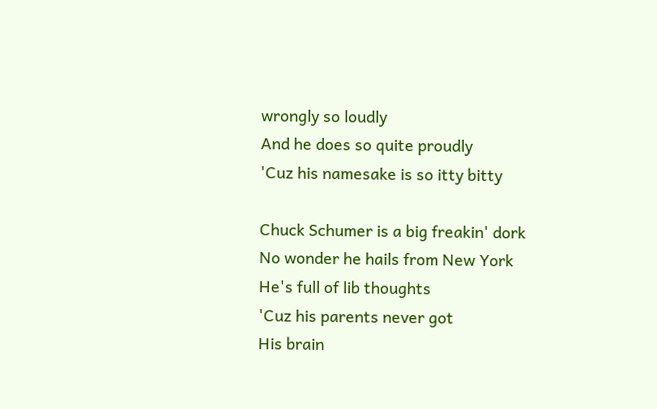wrongly so loudly
And he does so quite proudly
'Cuz his namesake is so itty bitty

Chuck Schumer is a big freakin' dork
No wonder he hails from New York
He's full of lib thoughts
'Cuz his parents never got
His brain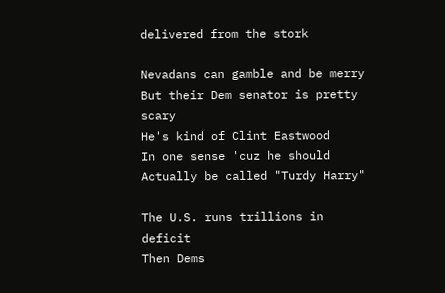delivered from the stork

Nevadans can gamble and be merry
But their Dem senator is pretty scary
He's kind of Clint Eastwood
In one sense 'cuz he should
Actually be called "Turdy Harry"

The U.S. runs trillions in deficit
Then Dems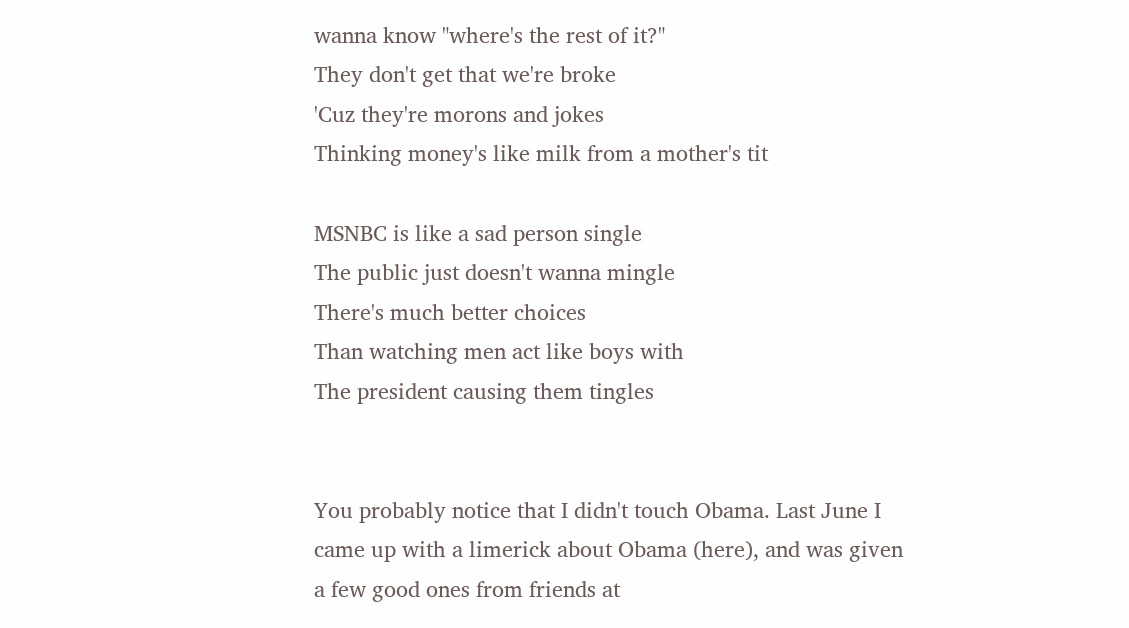wanna know "where's the rest of it?"
They don't get that we're broke
'Cuz they're morons and jokes
Thinking money's like milk from a mother's tit

MSNBC is like a sad person single
The public just doesn't wanna mingle
There's much better choices
Than watching men act like boys with
The president causing them tingles


You probably notice that I didn't touch Obama. Last June I came up with a limerick about Obama (here), and was given a few good ones from friends at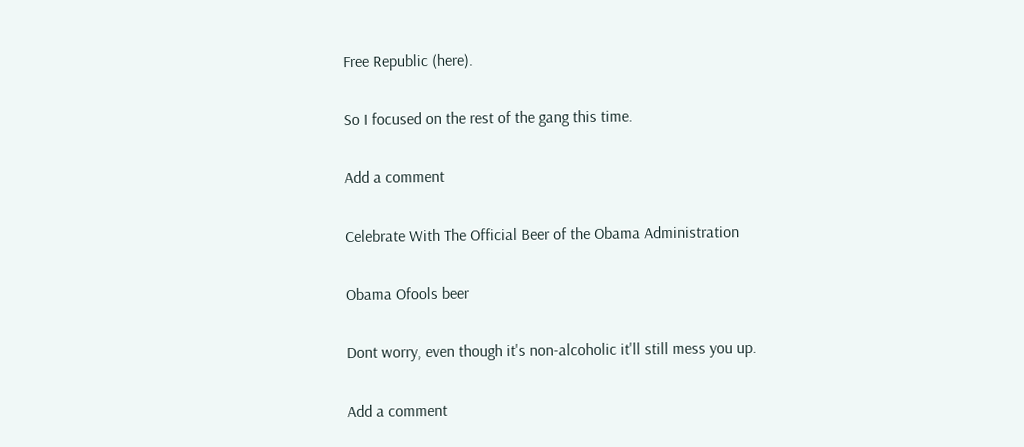Free Republic (here).

So I focused on the rest of the gang this time.

Add a comment

Celebrate With The Official Beer of the Obama Administration

Obama Ofools beer

Dont worry, even though it's non-alcoholic it'll still mess you up.

Add a comment